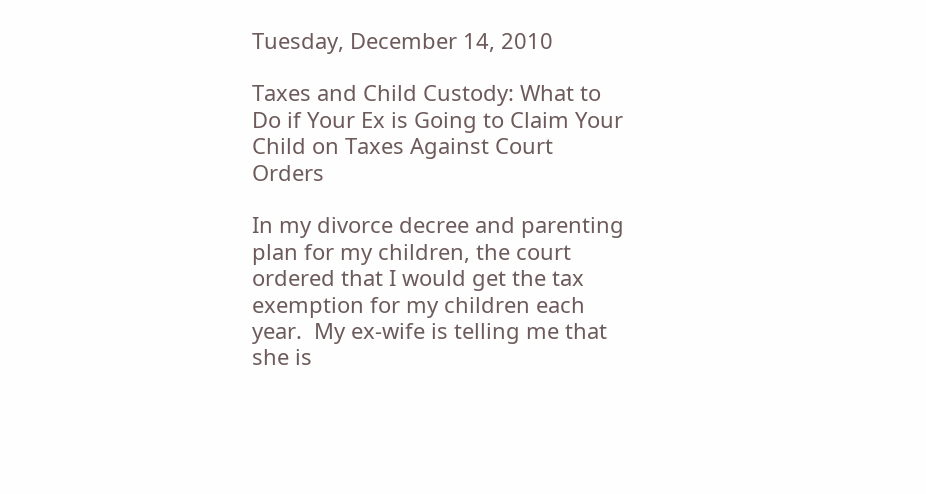Tuesday, December 14, 2010

Taxes and Child Custody: What to Do if Your Ex is Going to Claim Your Child on Taxes Against Court Orders

In my divorce decree and parenting plan for my children, the court ordered that I would get the tax exemption for my children each year.  My ex-wife is telling me that she is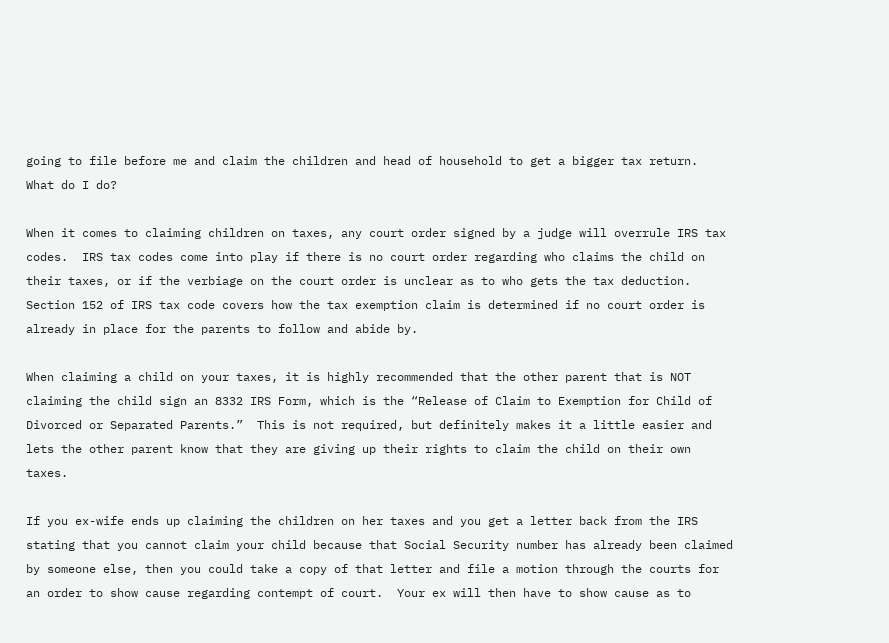going to file before me and claim the children and head of household to get a bigger tax return.  What do I do?

When it comes to claiming children on taxes, any court order signed by a judge will overrule IRS tax codes.  IRS tax codes come into play if there is no court order regarding who claims the child on their taxes, or if the verbiage on the court order is unclear as to who gets the tax deduction.  Section 152 of IRS tax code covers how the tax exemption claim is determined if no court order is already in place for the parents to follow and abide by.

When claiming a child on your taxes, it is highly recommended that the other parent that is NOT claiming the child sign an 8332 IRS Form, which is the “Release of Claim to Exemption for Child of Divorced or Separated Parents.”  This is not required, but definitely makes it a little easier and lets the other parent know that they are giving up their rights to claim the child on their own taxes.

If you ex-wife ends up claiming the children on her taxes and you get a letter back from the IRS stating that you cannot claim your child because that Social Security number has already been claimed by someone else, then you could take a copy of that letter and file a motion through the courts for an order to show cause regarding contempt of court.  Your ex will then have to show cause as to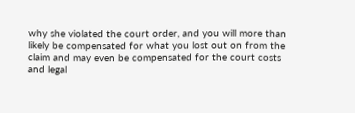why she violated the court order, and you will more than likely be compensated for what you lost out on from the claim and may even be compensated for the court costs and legal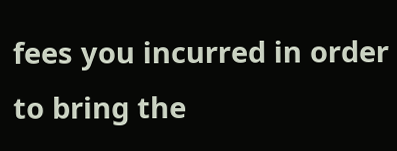fees you incurred in order to bring the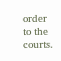order to the courts.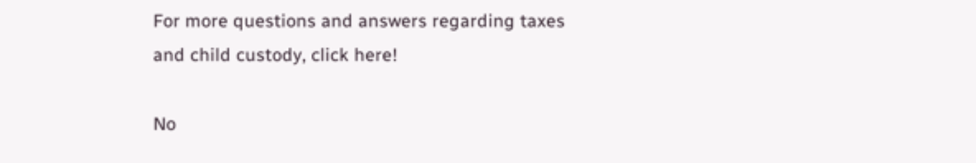For more questions and answers regarding taxes and child custody, click here!

No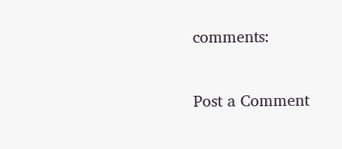comments:

Post a Comment